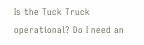Is the Tuck Truck operational? Do I need an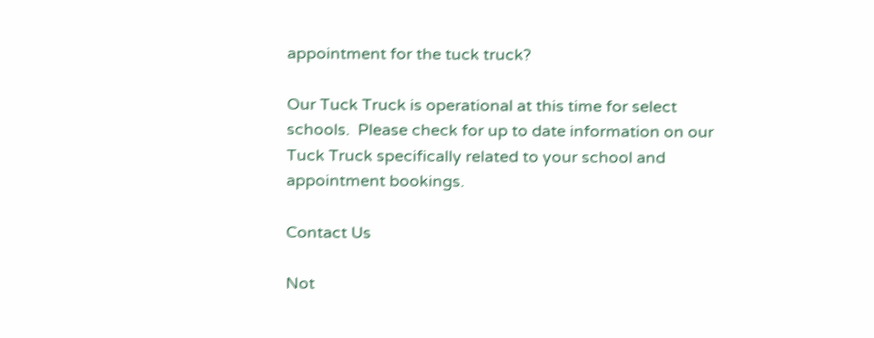appointment for the tuck truck?

Our Tuck Truck is operational at this time for select schools.  Please check for up to date information on our Tuck Truck specifically related to your school and appointment bookings.

Contact Us

Not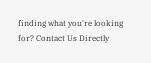finding what you're looking for? Contact Us Directly